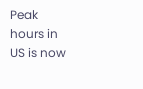Peak hours in US is now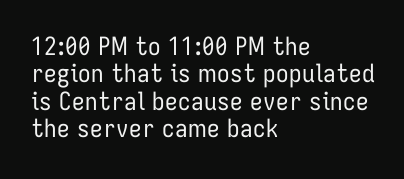12:00 PM to 11:00 PM the region that is most populated is Central because ever since the server came back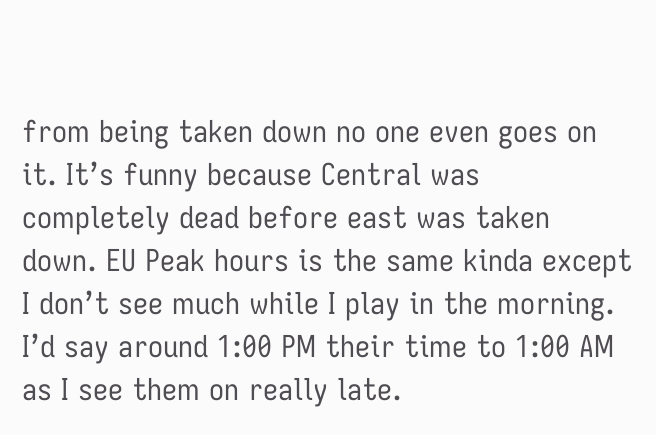from being taken down no one even goes on it. It’s funny because Central was completely dead before east was taken down. EU Peak hours is the same kinda except I don’t see much while I play in the morning. I’d say around 1:00 PM their time to 1:00 AM as I see them on really late.